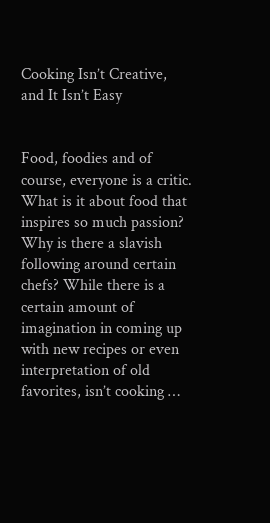Cooking Isn’t Creative, and It Isn’t Easy


Food, foodies and of course, everyone is a critic. What is it about food that inspires so much passion? Why is there a slavish following around certain chefs? While there is a certain amount of imagination in coming up with new recipes or even interpretation of old favorites, isn’t cooking …